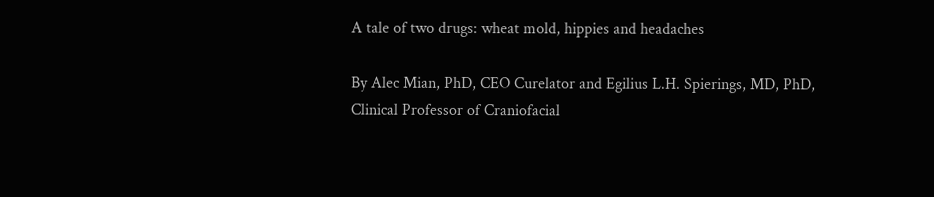A tale of two drugs: wheat mold, hippies and headaches

By Alec Mian, PhD, CEO Curelator and Egilius L.H. Spierings, MD, PhD, Clinical Professor of Craniofacial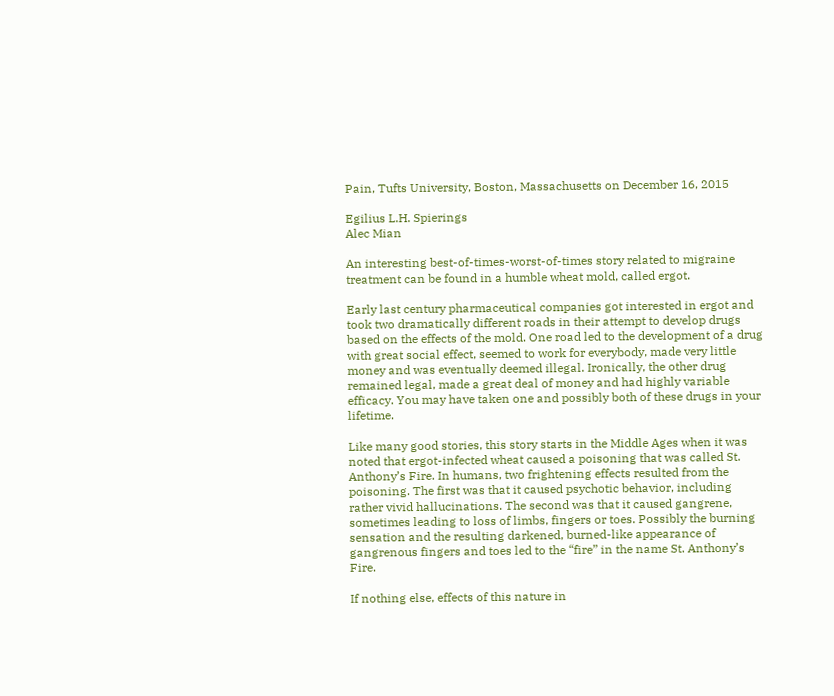Pain, Tufts University, Boston, Massachusetts on December 16, 2015

Egilius L.H. Spierings
Alec Mian

An interesting best-of-times-worst-of-times story related to migraine treatment can be found in a humble wheat mold, called ergot.

Early last century pharmaceutical companies got interested in ergot and took two dramatically different roads in their attempt to develop drugs based on the effects of the mold. One road led to the development of a drug with great social effect, seemed to work for everybody, made very little money and was eventually deemed illegal. Ironically, the other drug remained legal, made a great deal of money and had highly variable efficacy. You may have taken one and possibly both of these drugs in your lifetime.

Like many good stories, this story starts in the Middle Ages when it was noted that ergot-infected wheat caused a poisoning that was called St. Anthony’s Fire. In humans, two frightening effects resulted from the poisoning. The first was that it caused psychotic behavior, including rather vivid hallucinations. The second was that it caused gangrene, sometimes leading to loss of limbs, fingers or toes. Possibly the burning sensation and the resulting darkened, burned-like appearance of gangrenous fingers and toes led to the “fire” in the name St. Anthony’s Fire.

If nothing else, effects of this nature in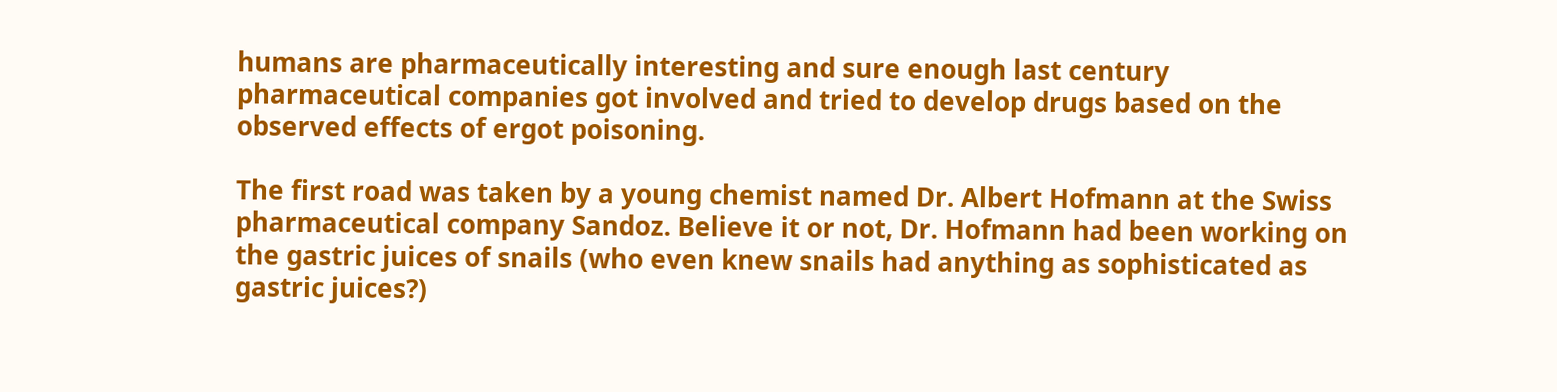humans are pharmaceutically interesting and sure enough last century pharmaceutical companies got involved and tried to develop drugs based on the observed effects of ergot poisoning.

The first road was taken by a young chemist named Dr. Albert Hofmann at the Swiss pharmaceutical company Sandoz. Believe it or not, Dr. Hofmann had been working on the gastric juices of snails (who even knew snails had anything as sophisticated as gastric juices?)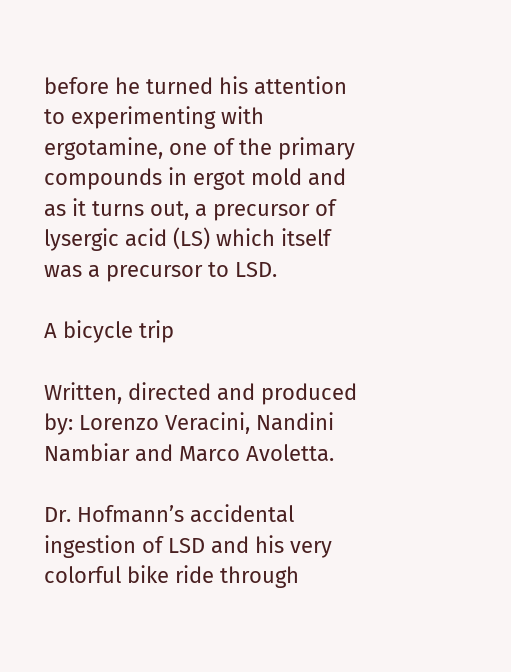before he turned his attention to experimenting with ergotamine, one of the primary compounds in ergot mold and as it turns out, a precursor of lysergic acid (LS) which itself was a precursor to LSD.

A bicycle trip

Written, directed and produced by: Lorenzo Veracini, Nandini Nambiar and Marco Avoletta.

Dr. Hofmann’s accidental ingestion of LSD and his very colorful bike ride through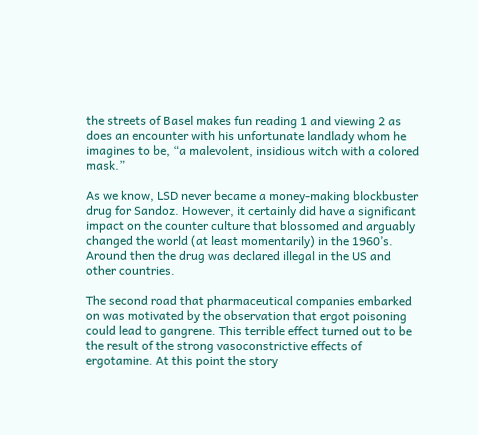the streets of Basel makes fun reading 1 and viewing 2 as does an encounter with his unfortunate landlady whom he imagines to be, “a malevolent, insidious witch with a colored mask.”

As we know, LSD never became a money-making blockbuster drug for Sandoz. However, it certainly did have a significant impact on the counter culture that blossomed and arguably changed the world (at least momentarily) in the 1960’s. Around then the drug was declared illegal in the US and other countries.

The second road that pharmaceutical companies embarked on was motivated by the observation that ergot poisoning could lead to gangrene. This terrible effect turned out to be the result of the strong vasoconstrictive effects of ergotamine. At this point the story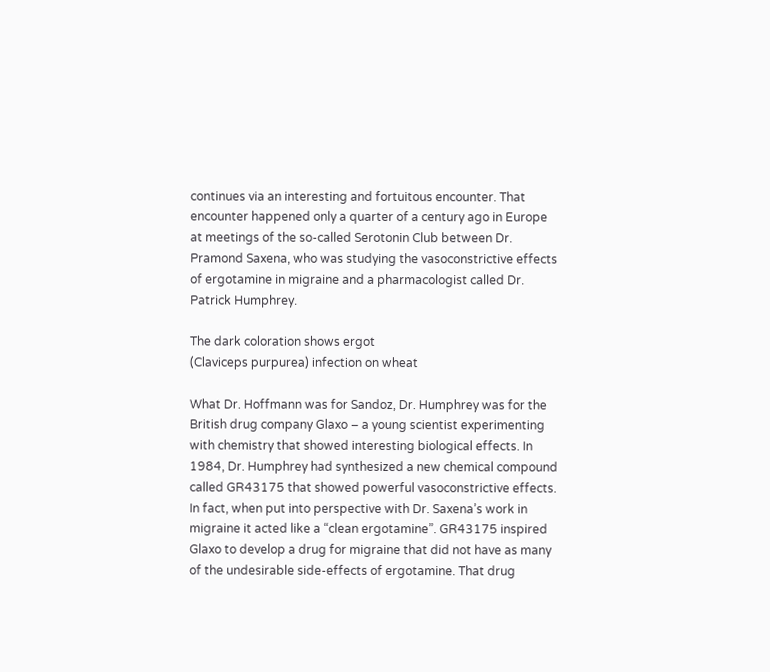continues via an interesting and fortuitous encounter. That encounter happened only a quarter of a century ago in Europe at meetings of the so-called Serotonin Club between Dr. Pramond Saxena, who was studying the vasoconstrictive effects of ergotamine in migraine and a pharmacologist called Dr. Patrick Humphrey.

The dark coloration shows ergot
(Claviceps purpurea) infection on wheat

What Dr. Hoffmann was for Sandoz, Dr. Humphrey was for the British drug company Glaxo – a young scientist experimenting with chemistry that showed interesting biological effects. In 1984, Dr. Humphrey had synthesized a new chemical compound called GR43175 that showed powerful vasoconstrictive effects. In fact, when put into perspective with Dr. Saxena’s work in migraine it acted like a “clean ergotamine”. GR43175 inspired Glaxo to develop a drug for migraine that did not have as many of the undesirable side-effects of ergotamine. That drug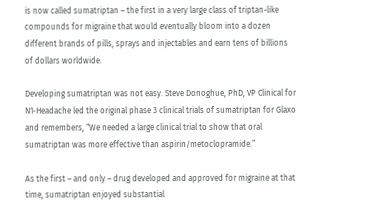is now called sumatriptan – the first in a very large class of triptan-like compounds for migraine that would eventually bloom into a dozen different brands of pills, sprays and injectables and earn tens of billions of dollars worldwide.

Developing sumatriptan was not easy. Steve Donoghue, PhD, VP Clinical for N1‑Headache led the original phase 3 clinical trials of sumatriptan for Glaxo and remembers, “We needed a large clinical trial to show that oral sumatriptan was more effective than aspirin/metoclopramide.”

As the first – and only – drug developed and approved for migraine at that time, sumatriptan enjoyed substantial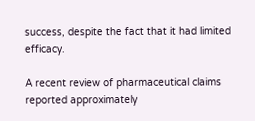success, despite the fact that it had limited efficacy.

A recent review of pharmaceutical claims reported approximately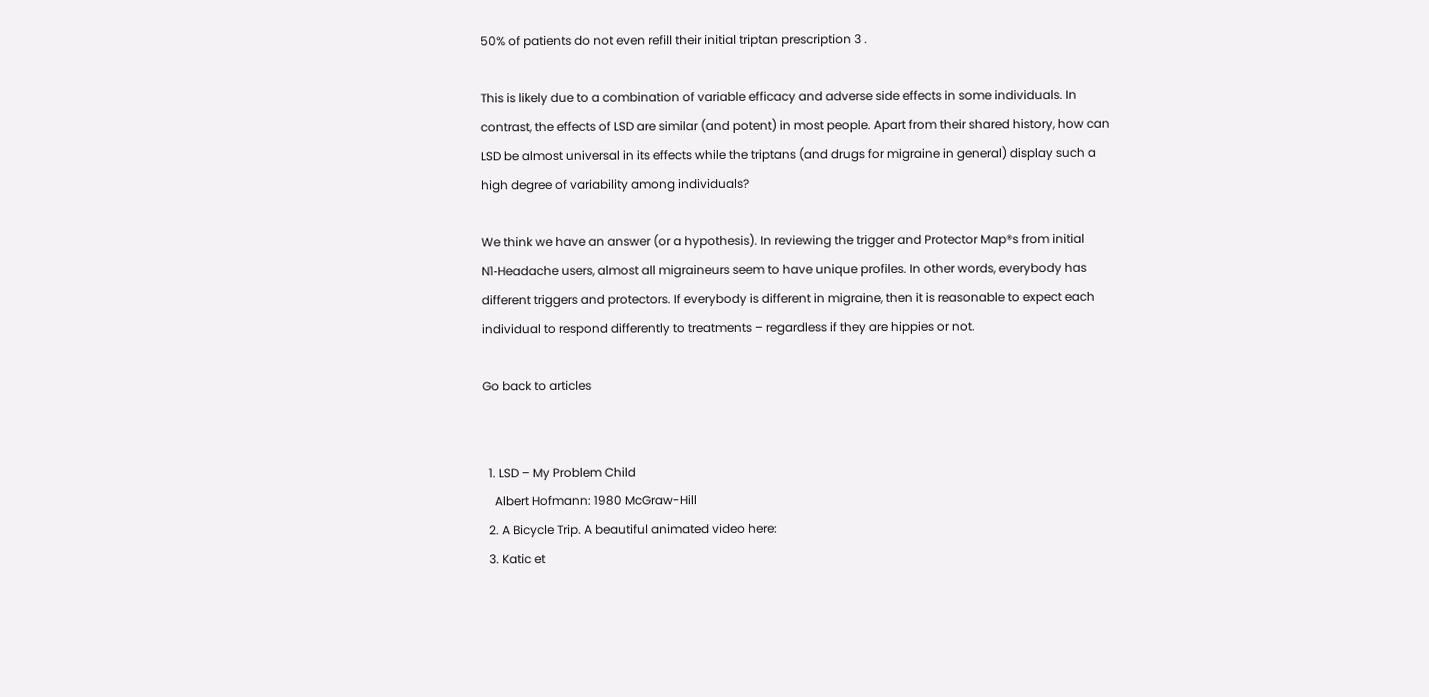50% of patients do not even refill their initial triptan prescription 3 .

This is likely due to a combination of variable efficacy and adverse side effects in some individuals. In contrast, the effects of LSD are similar (and potent) in most people. Apart from their shared history, how can LSD be almost universal in its effects while the triptans (and drugs for migraine in general) display such a high degree of variability among individuals?

We think we have an answer (or a hypothesis). In reviewing the trigger and Protector Map®s from initial N1‑Headache users, almost all migraineurs seem to have unique profiles. In other words, everybody has different triggers and protectors. If everybody is different in migraine, then it is reasonable to expect each individual to respond differently to treatments – regardless if they are hippies or not.

Go back to articles


  1. LSD – My Problem Child
    Albert Hofmann: 1980 McGraw-Hill
  2. A Bicycle Trip. A beautiful animated video here:
  3. Katic et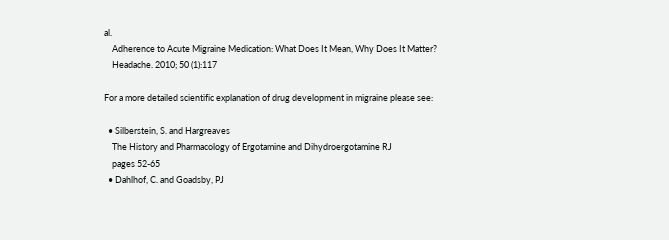al.
    Adherence to Acute Migraine Medication: What Does It Mean, Why Does It Matter?
    Headache. 2010; 50 (1):117

For a more detailed scientific explanation of drug development in migraine please see:

  • Silberstein, S. and Hargreaves
    The History and Pharmacology of Ergotamine and Dihydroergotamine RJ
    pages 52-65
  • Dahlhof, C. and Goadsby, PJ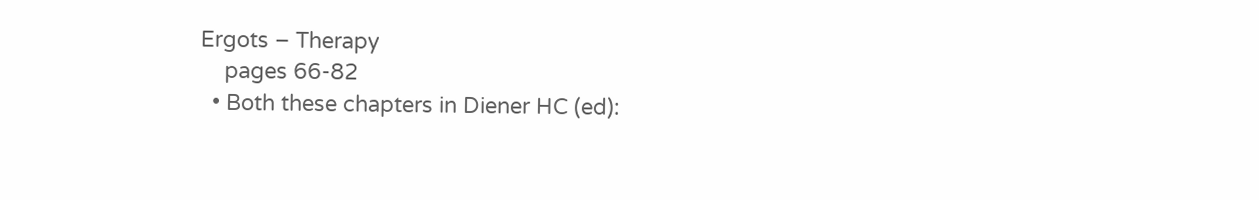Ergots – Therapy
    pages 66-82
  • Both these chapters in Diener HC (ed):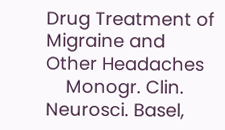Drug Treatment of Migraine and Other Headaches
    Monogr. Clin. Neurosci. Basel,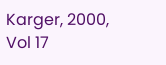Karger, 2000, Vol 17